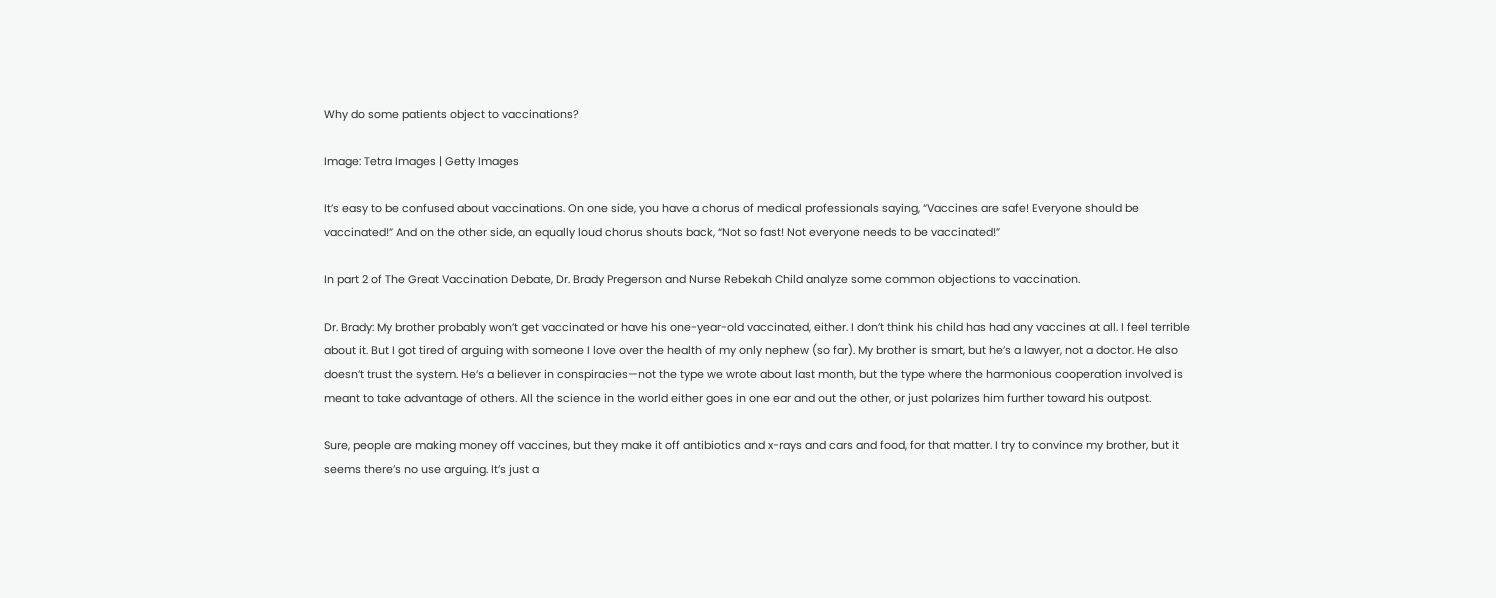Why do some patients object to vaccinations?

Image: Tetra Images | Getty Images

It’s easy to be confused about vaccinations. On one side, you have a chorus of medical professionals saying, “Vaccines are safe! Everyone should be vaccinated!” And on the other side, an equally loud chorus shouts back, “Not so fast! Not everyone needs to be vaccinated!”

In part 2 of The Great Vaccination Debate, Dr. Brady Pregerson and Nurse Rebekah Child analyze some common objections to vaccination.

Dr. Brady: My brother probably won’t get vaccinated or have his one-year-old vaccinated, either. I don’t think his child has had any vaccines at all. I feel terrible about it. But I got tired of arguing with someone I love over the health of my only nephew (so far). My brother is smart, but he’s a lawyer, not a doctor. He also doesn’t trust the system. He’s a believer in conspiracies—not the type we wrote about last month, but the type where the harmonious cooperation involved is meant to take advantage of others. All the science in the world either goes in one ear and out the other, or just polarizes him further toward his outpost.

Sure, people are making money off vaccines, but they make it off antibiotics and x-rays and cars and food, for that matter. I try to convince my brother, but it seems there’s no use arguing. It’s just a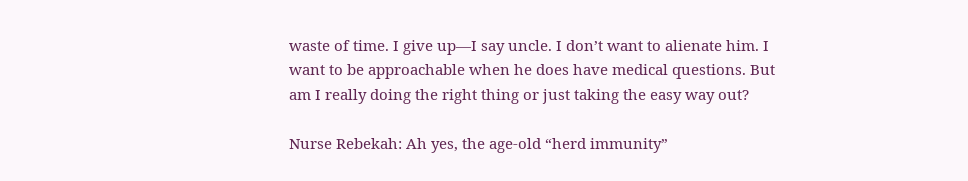waste of time. I give up—I say uncle. I don’t want to alienate him. I want to be approachable when he does have medical questions. But am I really doing the right thing or just taking the easy way out?

Nurse Rebekah: Ah yes, the age-old “herd immunity”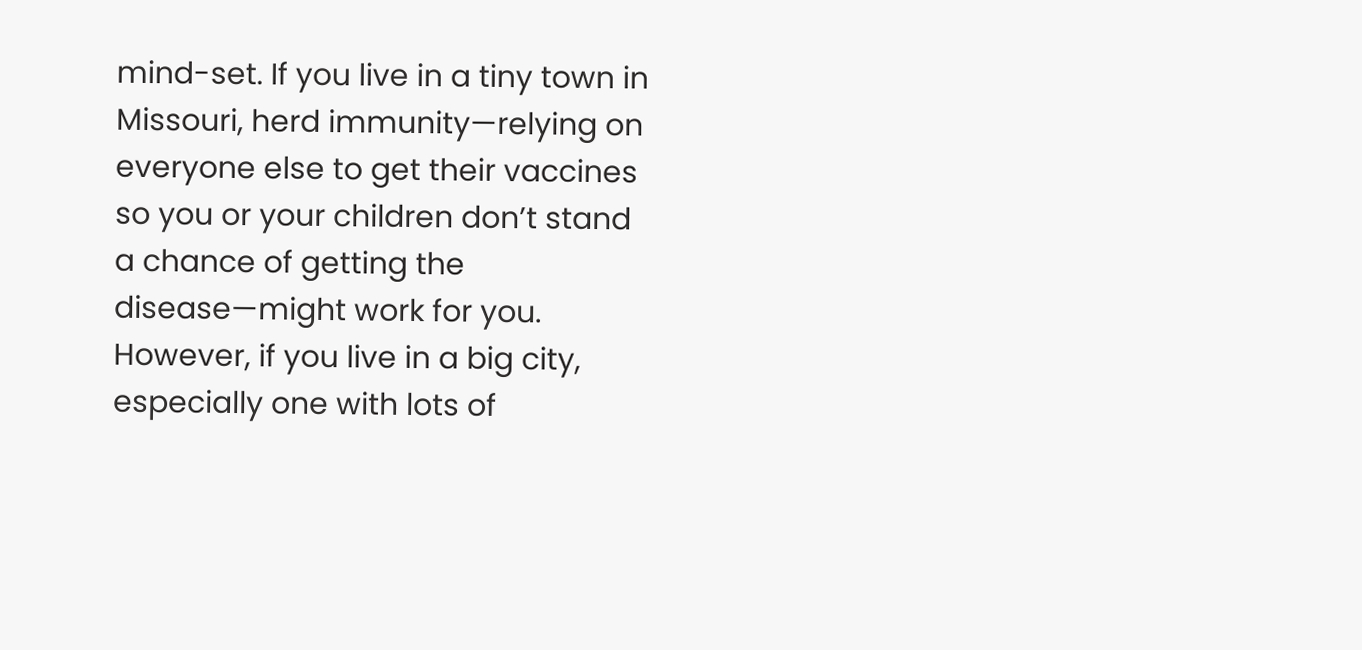mind-set. If you live in a tiny town in Missouri, herd immunity—relying on everyone else to get their vaccines so you or your children don’t stand a chance of getting the disease—might work for you. However, if you live in a big city, especially one with lots of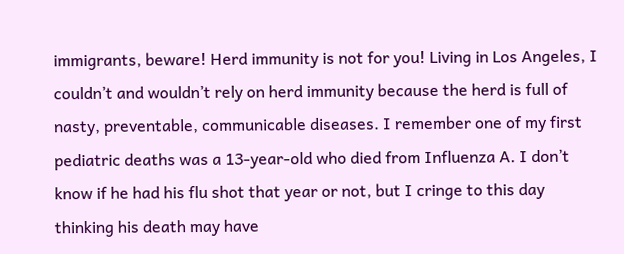immigrants, beware! Herd immunity is not for you! Living in Los Angeles, I couldn’t and wouldn’t rely on herd immunity because the herd is full of nasty, preventable, communicable diseases. I remember one of my first pediatric deaths was a 13-year-old who died from Influenza A. I don’t know if he had his flu shot that year or not, but I cringe to this day thinking his death may have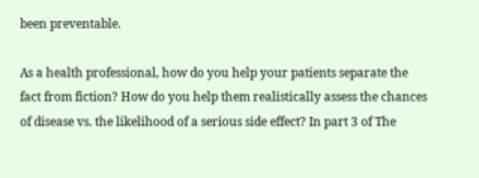been preventable.

As a health professional, how do you help your patients separate the fact from fiction? How do you help them realistically assess the chances of disease vs. the likelihood of a serious side effect? In part 3 of The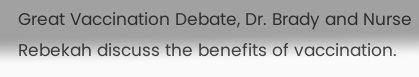Great Vaccination Debate, Dr. Brady and Nurse Rebekah discuss the benefits of vaccination.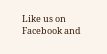Like us on Facebook and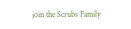join the Scrubs Family